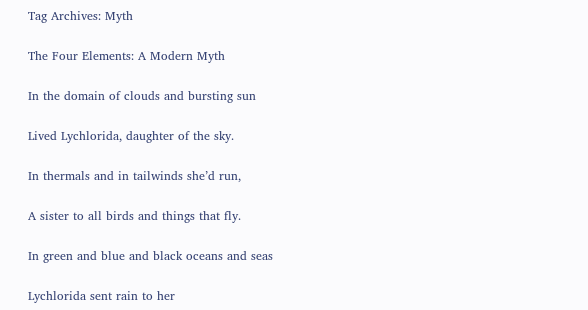Tag Archives: Myth

The Four Elements: A Modern Myth

In the domain of clouds and bursting sun

Lived Lychlorida, daughter of the sky.

In thermals and in tailwinds she’d run,

A sister to all birds and things that fly.

In green and blue and black oceans and seas

Lychlorida sent rain to her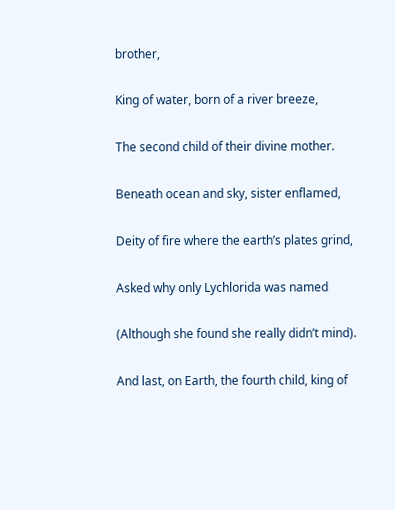brother,

King of water, born of a river breeze,

The second child of their divine mother.

Beneath ocean and sky, sister enflamed,

Deity of fire where the earth’s plates grind,

Asked why only Lychlorida was named

(Although she found she really didn’t mind).

And last, on Earth, the fourth child, king of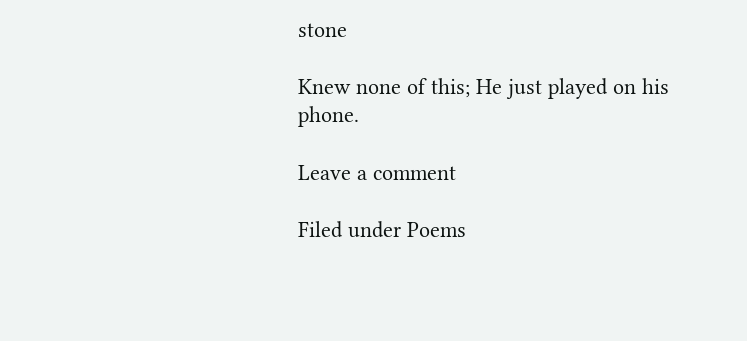stone

Knew none of this; He just played on his phone.

Leave a comment

Filed under Poems